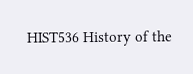HIST536 History of the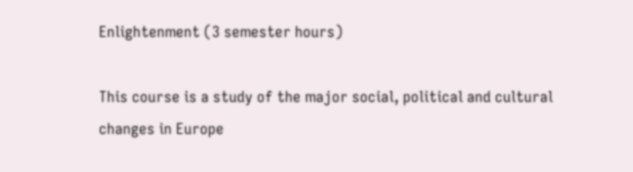Enlightenment (3 semester hours)

This course is a study of the major social, political and cultural changes in Europe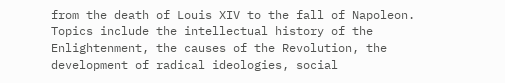from the death of Louis XIV to the fall of Napoleon. Topics include the intellectual history of the Enlightenment, the causes of the Revolution, the development of radical ideologies, social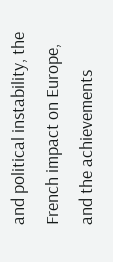and political instability, the French impact on Europe, and the achievements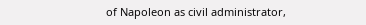of Napoleon as civil administrator,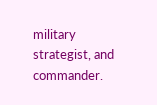military strategist, and commander.